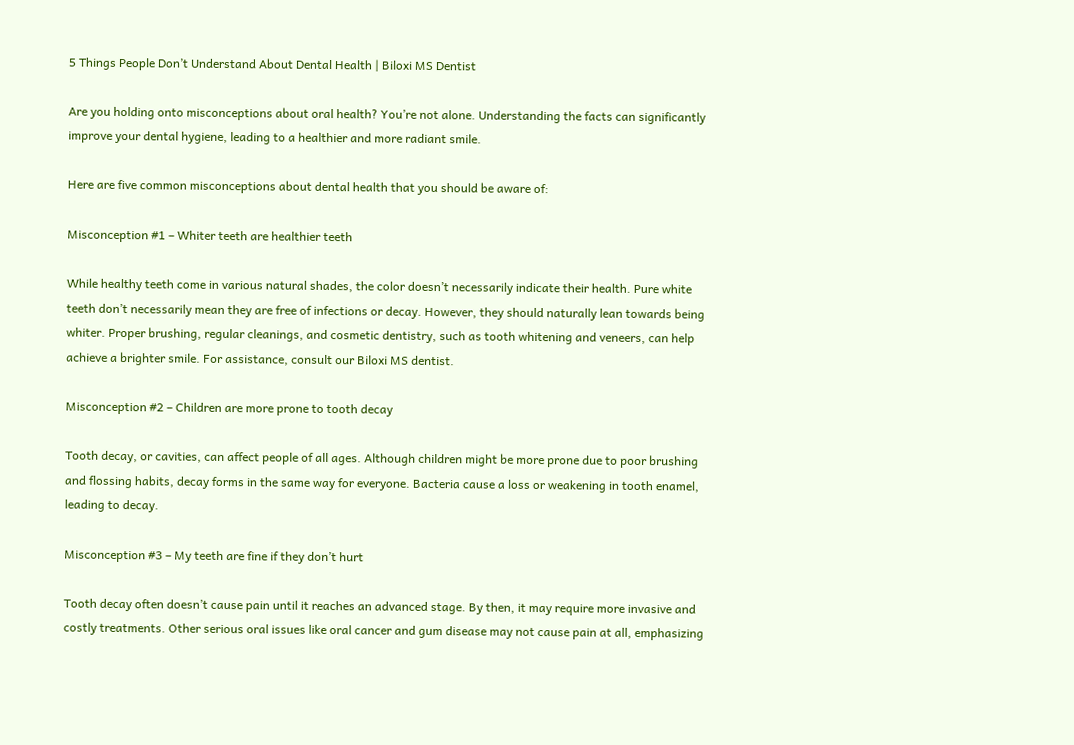5 Things People Don’t Understand About Dental Health | Biloxi MS Dentist

Are you holding onto misconceptions about oral health? You’re not alone. Understanding the facts can significantly improve your dental hygiene, leading to a healthier and more radiant smile.

Here are five common misconceptions about dental health that you should be aware of:

Misconception #1 – Whiter teeth are healthier teeth

While healthy teeth come in various natural shades, the color doesn’t necessarily indicate their health. Pure white teeth don’t necessarily mean they are free of infections or decay. However, they should naturally lean towards being whiter. Proper brushing, regular cleanings, and cosmetic dentistry, such as tooth whitening and veneers, can help achieve a brighter smile. For assistance, consult our Biloxi MS dentist.

Misconception #2 – Children are more prone to tooth decay

Tooth decay, or cavities, can affect people of all ages. Although children might be more prone due to poor brushing and flossing habits, decay forms in the same way for everyone. Bacteria cause a loss or weakening in tooth enamel, leading to decay.

Misconception #3 – My teeth are fine if they don’t hurt

Tooth decay often doesn’t cause pain until it reaches an advanced stage. By then, it may require more invasive and costly treatments. Other serious oral issues like oral cancer and gum disease may not cause pain at all, emphasizing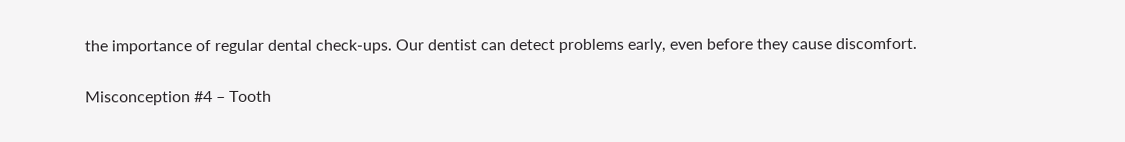the importance of regular dental check-ups. Our dentist can detect problems early, even before they cause discomfort.

Misconception #4 – Tooth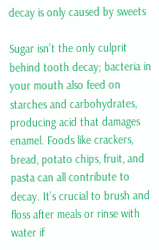decay is only caused by sweets

Sugar isn’t the only culprit behind tooth decay; bacteria in your mouth also feed on starches and carbohydrates, producing acid that damages enamel. Foods like crackers, bread, potato chips, fruit, and pasta can all contribute to decay. It’s crucial to brush and floss after meals or rinse with water if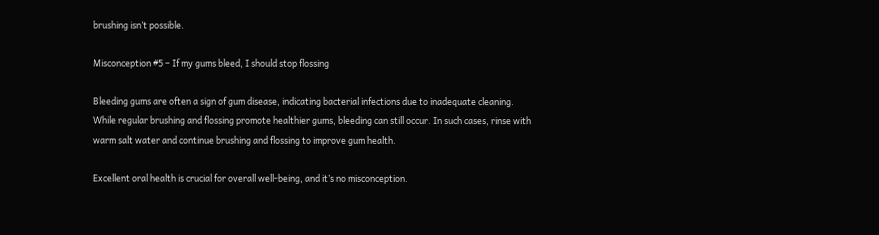brushing isn’t possible.

Misconception #5 – If my gums bleed, I should stop flossing

Bleeding gums are often a sign of gum disease, indicating bacterial infections due to inadequate cleaning. While regular brushing and flossing promote healthier gums, bleeding can still occur. In such cases, rinse with warm salt water and continue brushing and flossing to improve gum health.

Excellent oral health is crucial for overall well-being, and it’s no misconception.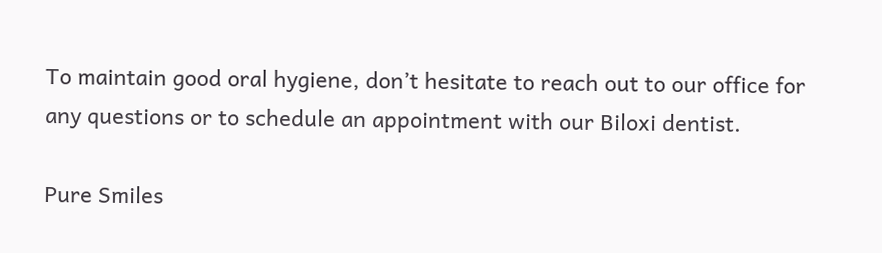To maintain good oral hygiene, don’t hesitate to reach out to our office for any questions or to schedule an appointment with our Biloxi dentist.

Pure Smiles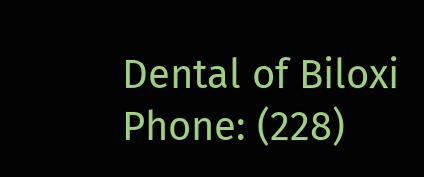Dental of Biloxi
Phone: (228)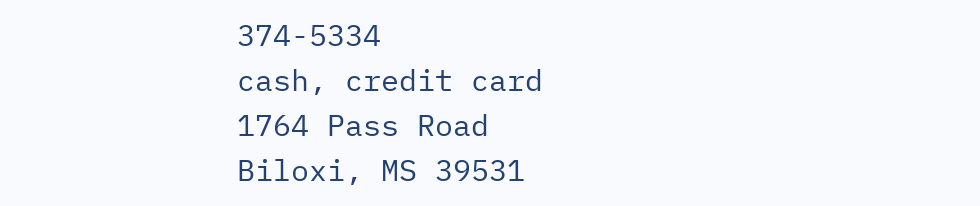374-5334
cash, credit card
1764 Pass Road
Biloxi, MS 39531